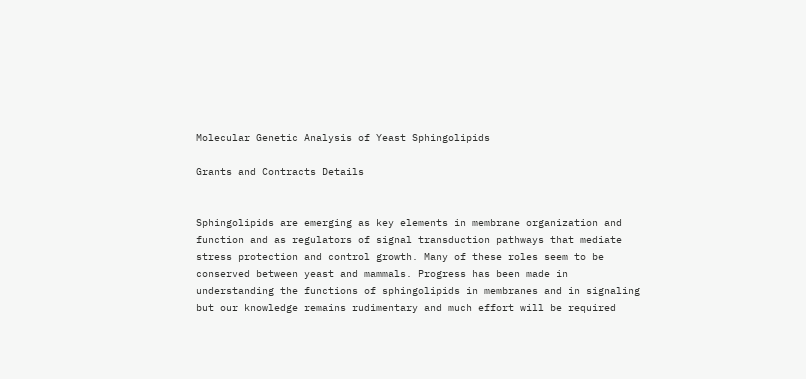Molecular Genetic Analysis of Yeast Sphingolipids

Grants and Contracts Details


Sphingolipids are emerging as key elements in membrane organization and function and as regulators of signal transduction pathways that mediate stress protection and control growth. Many of these roles seem to be conserved between yeast and mammals. Progress has been made in understanding the functions of sphingolipids in membranes and in signaling but our knowledge remains rudimentary and much effort will be required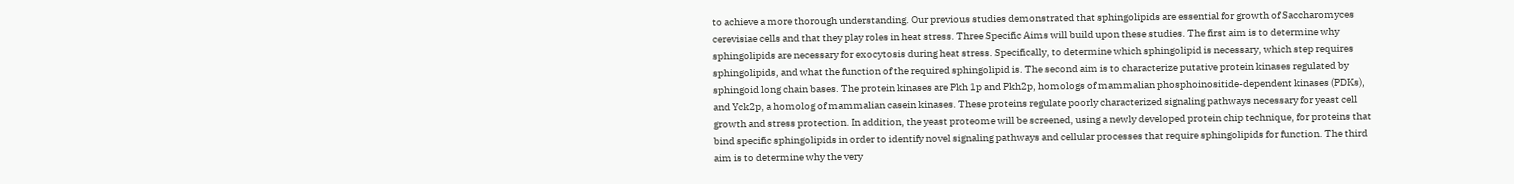to achieve a more thorough understanding. Our previous studies demonstrated that sphingolipids are essential for growth of Saccharomyces cerevisiae cells and that they play roles in heat stress. Three Specific Aims will build upon these studies. The first aim is to determine why sphingolipids are necessary for exocytosis during heat stress. Specifically, to determine which sphingolipid is necessary, which step requires sphingolipids, and what the function of the required sphingolipid is. The second aim is to characterize putative protein kinases regulated by sphingoid long chain bases. The protein kinases are Pkh 1p and Pkh2p, homologs of mammalian phosphoinositide-dependent kinases (PDKs), and Yck2p, a homolog of mammalian casein kinases. These proteins regulate poorly characterized signaling pathways necessary for yeast cell growth and stress protection. In addition, the yeast proteome will be screened, using a newly developed protein chip technique, for proteins that bind specific sphingolipids in order to identify novel signaling pathways and cellular processes that require sphingolipids for function. The third aim is to determine why the very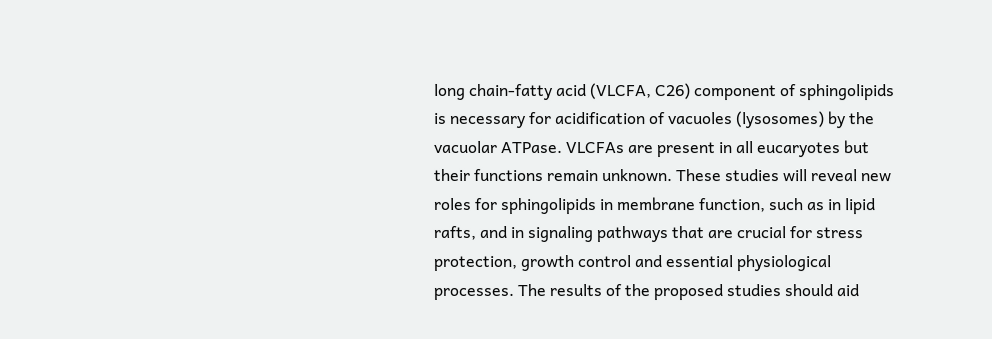long chain-fatty acid (VLCFA, C26) component of sphingolipids is necessary for acidification of vacuoles (lysosomes) by the vacuolar ATPase. VLCFAs are present in all eucaryotes but their functions remain unknown. These studies will reveal new roles for sphingolipids in membrane function, such as in lipid rafts, and in signaling pathways that are crucial for stress protection, growth control and essential physiological processes. The results of the proposed studies should aid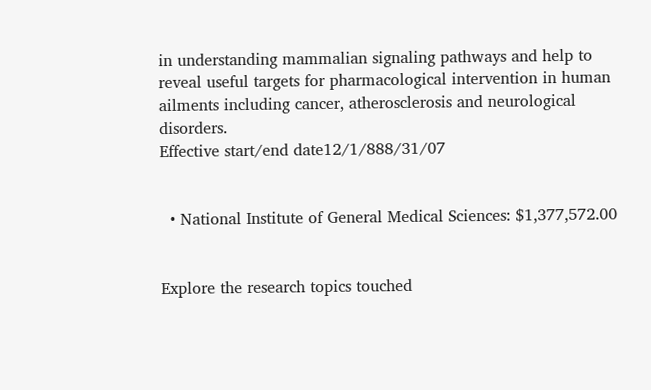in understanding mammalian signaling pathways and help to reveal useful targets for pharmacological intervention in human ailments including cancer, atherosclerosis and neurological disorders.
Effective start/end date12/1/888/31/07


  • National Institute of General Medical Sciences: $1,377,572.00


Explore the research topics touched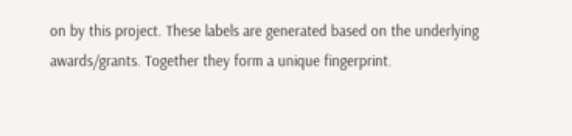on by this project. These labels are generated based on the underlying awards/grants. Together they form a unique fingerprint.